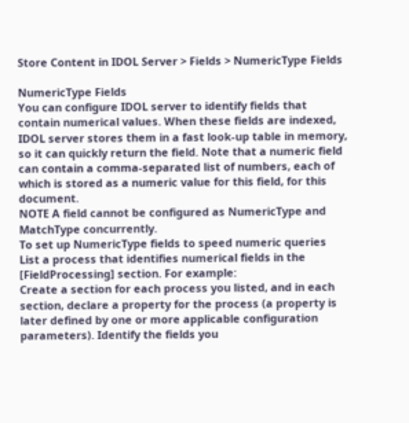Store Content in IDOL Server > Fields > NumericType Fields

NumericType Fields
You can configure IDOL server to identify fields that contain numerical values. When these fields are indexed, IDOL server stores them in a fast look-up table in memory, so it can quickly return the field. Note that a numeric field can contain a comma-separated list of numbers, each of which is stored as a numeric value for this field, for this document.
NOTE A field cannot be configured as NumericType and MatchType concurrently.
To set up NumericType fields to speed numeric queries
List a process that identifies numerical fields in the [FieldProcessing] section. For example:
Create a section for each process you listed, and in each section, declare a property for the process (a property is later defined by one or more applicable configuration parameters). Identify the fields you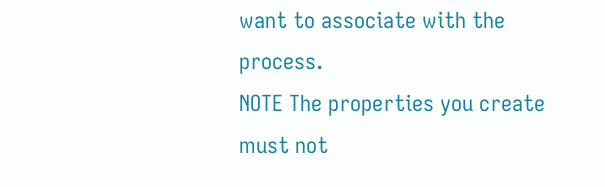want to associate with the process.
NOTE The properties you create must not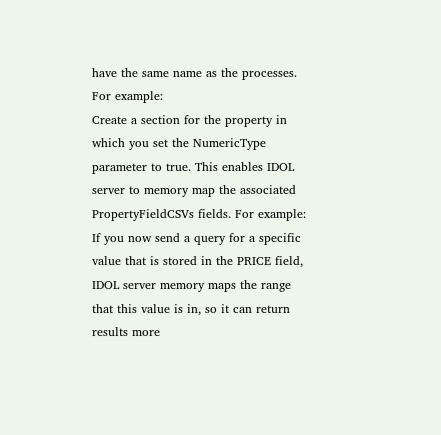have the same name as the processes.
For example:
Create a section for the property in which you set the NumericType parameter to true. This enables IDOL server to memory map the associated PropertyFieldCSVs fields. For example:
If you now send a query for a specific value that is stored in the PRICE field, IDOL server memory maps the range that this value is in, so it can return results more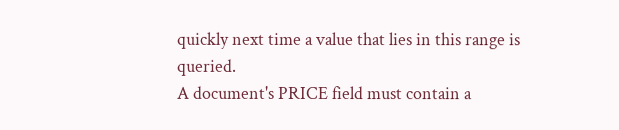quickly next time a value that lies in this range is queried.
A document's PRICE field must contain a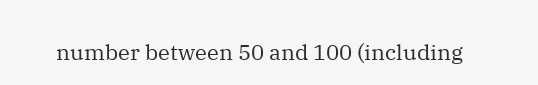number between 50 and 100 (including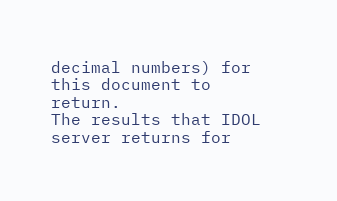decimal numbers) for this document to return.
The results that IDOL server returns for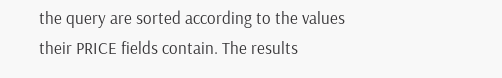the query are sorted according to the values their PRICE fields contain. The results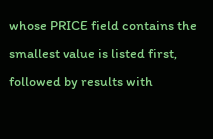whose PRICE field contains the smallest value is listed first, followed by results with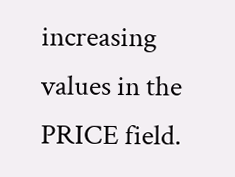increasing values in the PRICE field.